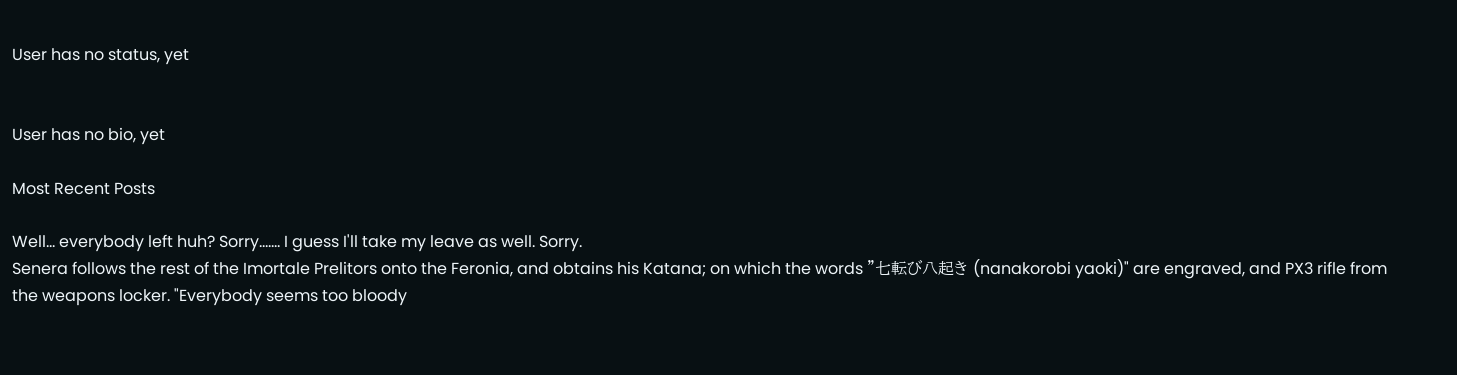User has no status, yet


User has no bio, yet

Most Recent Posts

Well... everybody left huh? Sorry....... I guess I'll take my leave as well. Sorry.
Senera follows the rest of the Imortale Prelitors onto the Feronia, and obtains his Katana; on which the words "七転び八起き (nanakorobi yaoki)" are engraved, and PX3 rifle from the weapons locker. "Everybody seems too bloody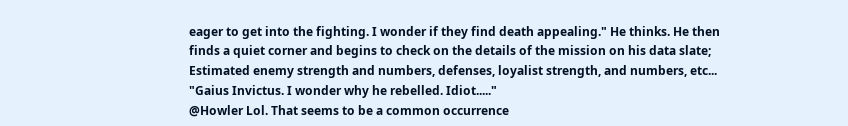eager to get into the fighting. I wonder if they find death appealing." He thinks. He then finds a quiet corner and begins to check on the details of the mission on his data slate; Estimated enemy strength and numbers, defenses, loyalist strength, and numbers, etc...
"Gaius Invictus. I wonder why he rebelled. Idiot....."
@Howler Lol. That seems to be a common occurrence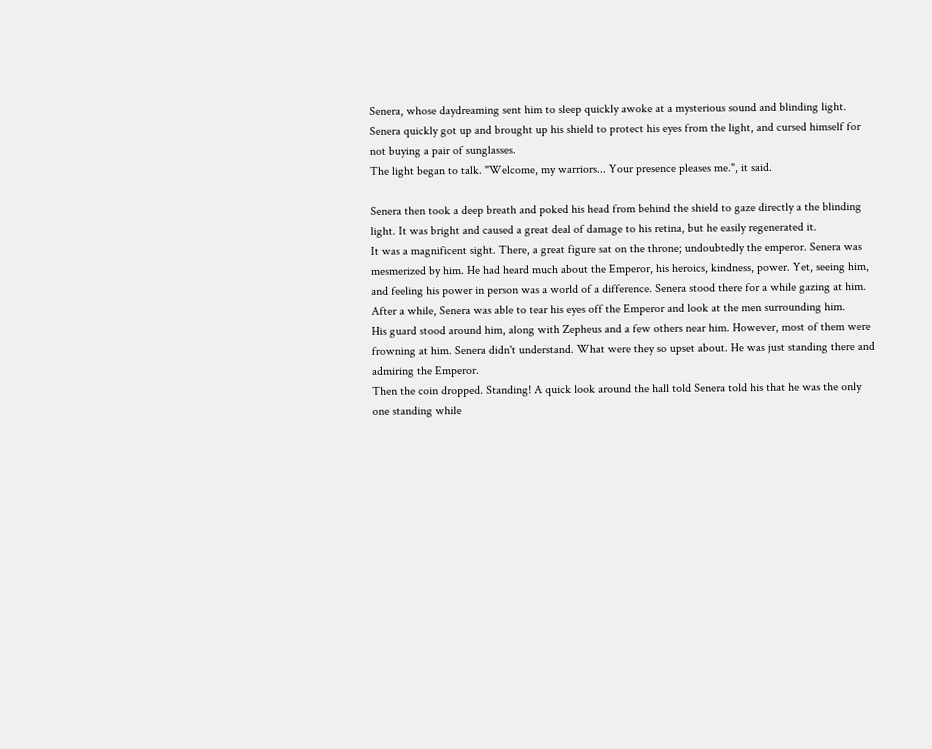Senera, whose daydreaming sent him to sleep quickly awoke at a mysterious sound and blinding light. Senera quickly got up and brought up his shield to protect his eyes from the light, and cursed himself for not buying a pair of sunglasses.
The light began to talk. "Welcome, my warriors... Your presence pleases me.", it said.

Senera then took a deep breath and poked his head from behind the shield to gaze directly a the blinding light. It was bright and caused a great deal of damage to his retina, but he easily regenerated it.
It was a magnificent sight. There, a great figure sat on the throne; undoubtedly the emperor. Senera was mesmerized by him. He had heard much about the Emperor, his heroics, kindness, power. Yet, seeing him, and feeling his power in person was a world of a difference. Senera stood there for a while gazing at him.
After a while, Senera was able to tear his eyes off the Emperor and look at the men surrounding him.
His guard stood around him, along with Zepheus and a few others near him. However, most of them were frowning at him. Senera didn't understand. What were they so upset about. He was just standing there and admiring the Emperor.
Then the coin dropped. Standing! A quick look around the hall told Senera told his that he was the only one standing while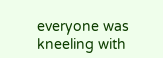everyone was kneeling with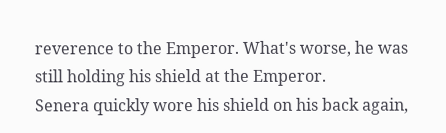reverence to the Emperor. What's worse, he was still holding his shield at the Emperor.
Senera quickly wore his shield on his back again,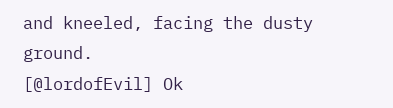and kneeled, facing the dusty ground.
[@lordofEvil] Ok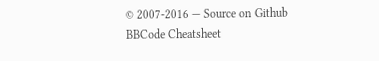© 2007-2016 — Source on Github
BBCode Cheatsheet